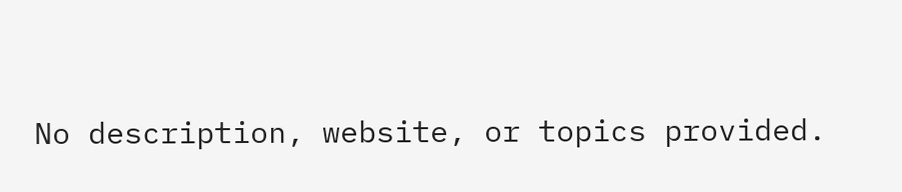No description, website, or topics provided.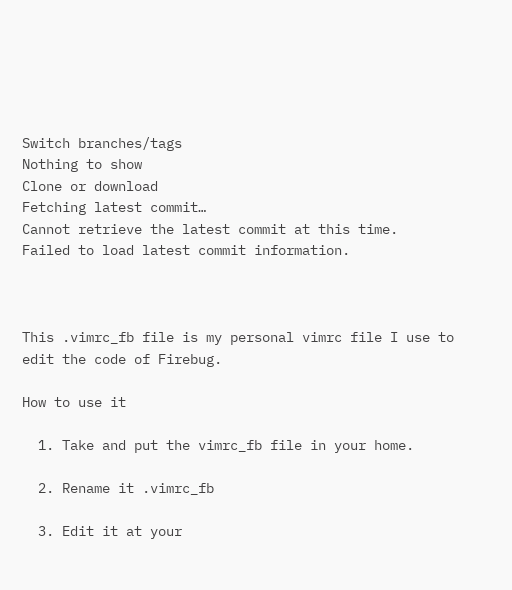Switch branches/tags
Nothing to show
Clone or download
Fetching latest commit…
Cannot retrieve the latest commit at this time.
Failed to load latest commit information.



This .vimrc_fb file is my personal vimrc file I use to edit the code of Firebug.

How to use it

  1. Take and put the vimrc_fb file in your home.

  2. Rename it .vimrc_fb

  3. Edit it at your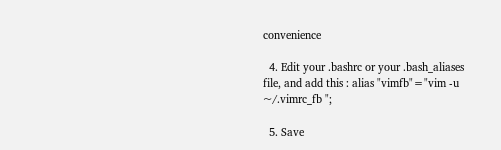convenience

  4. Edit your .bashrc or your .bash_aliases file, and add this : alias "vimfb"="vim -u ~/.vimrc_fb ";

  5. Save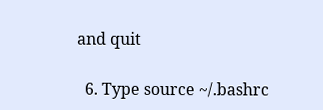and quit

  6. Type source ~/.bashrc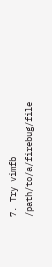7. Try vimfb /path/to/a/firebug/file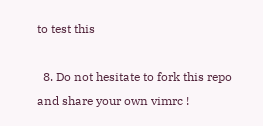to test this

  8. Do not hesitate to fork this repo and share your own vimrc !